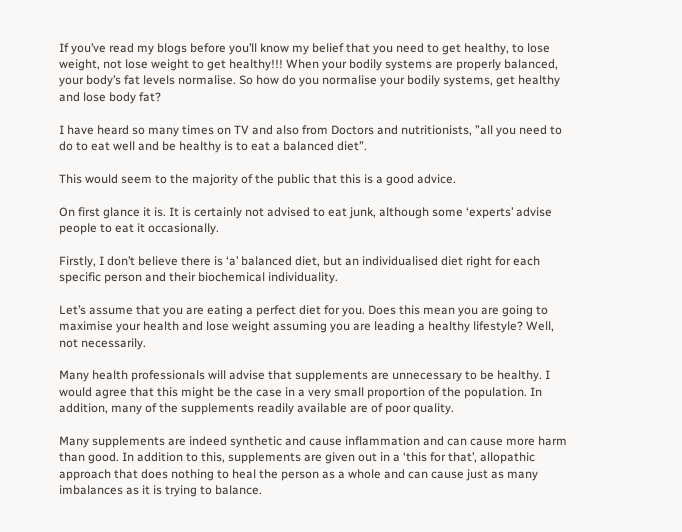If you’ve read my blogs before you’ll know my belief that you need to get healthy, to lose weight, not lose weight to get healthy!!! When your bodily systems are properly balanced, your body’s fat levels normalise. So how do you normalise your bodily systems, get healthy and lose body fat?

I have heard so many times on TV and also from Doctors and nutritionists, ”all you need to do to eat well and be healthy is to eat a balanced diet”.

This would seem to the majority of the public that this is a good advice.

On first glance it is. It is certainly not advised to eat junk, although some ‘experts’ advise people to eat it occasionally.

Firstly, I don’t believe there is ‘a’ balanced diet, but an individualised diet right for each specific person and their biochemical individuality.

Let’s assume that you are eating a perfect diet for you. Does this mean you are going to maximise your health and lose weight assuming you are leading a healthy lifestyle? Well, not necessarily.

Many health professionals will advise that supplements are unnecessary to be healthy. I would agree that this might be the case in a very small proportion of the population. In addition, many of the supplements readily available are of poor quality.

Many supplements are indeed synthetic and cause inflammation and can cause more harm than good. In addition to this, supplements are given out in a ‘this for that’, allopathic approach that does nothing to heal the person as a whole and can cause just as many imbalances as it is trying to balance.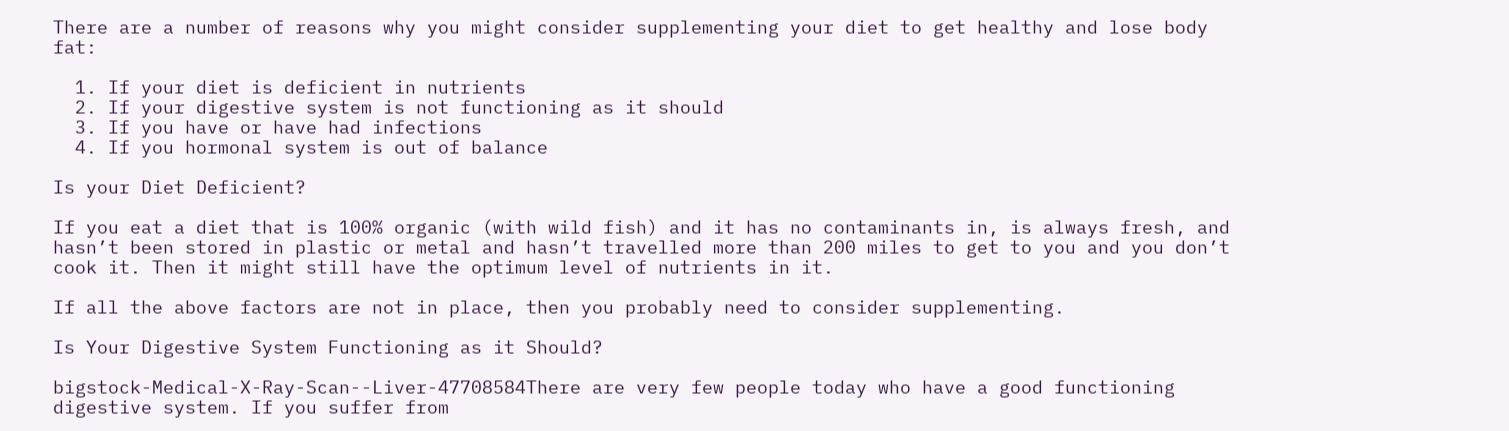There are a number of reasons why you might consider supplementing your diet to get healthy and lose body fat:

  1. If your diet is deficient in nutrients
  2. If your digestive system is not functioning as it should
  3. If you have or have had infections
  4. If you hormonal system is out of balance

Is your Diet Deficient?

If you eat a diet that is 100% organic (with wild fish) and it has no contaminants in, is always fresh, and hasn’t been stored in plastic or metal and hasn’t travelled more than 200 miles to get to you and you don’t cook it. Then it might still have the optimum level of nutrients in it.

If all the above factors are not in place, then you probably need to consider supplementing.

Is Your Digestive System Functioning as it Should?

bigstock-Medical-X-Ray-Scan--Liver-47708584There are very few people today who have a good functioning digestive system. If you suffer from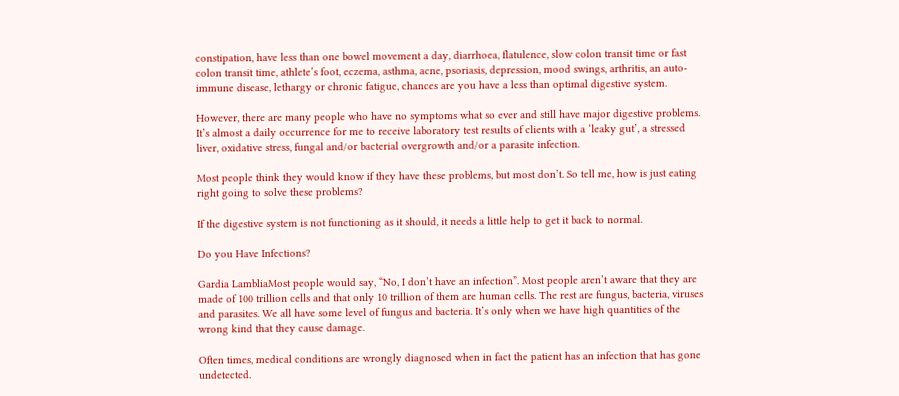constipation, have less than one bowel movement a day, diarrhoea, flatulence, slow colon transit time or fast colon transit time, athlete’s foot, eczema, asthma, acne, psoriasis, depression, mood swings, arthritis, an auto-immune disease, lethargy or chronic fatigue, chances are you have a less than optimal digestive system.

However, there are many people who have no symptoms what so ever and still have major digestive problems. It’s almost a daily occurrence for me to receive laboratory test results of clients with a ‘leaky gut’, a stressed liver, oxidative stress, fungal and/or bacterial overgrowth and/or a parasite infection.

Most people think they would know if they have these problems, but most don’t. So tell me, how is just eating right going to solve these problems?

If the digestive system is not functioning as it should, it needs a little help to get it back to normal.

Do you Have Infections?

Gardia LambliaMost people would say, “No, I don’t have an infection”. Most people aren’t aware that they are made of 100 trillion cells and that only 10 trillion of them are human cells. The rest are fungus, bacteria, viruses and parasites. We all have some level of fungus and bacteria. It’s only when we have high quantities of the wrong kind that they cause damage.

Often times, medical conditions are wrongly diagnosed when in fact the patient has an infection that has gone undetected.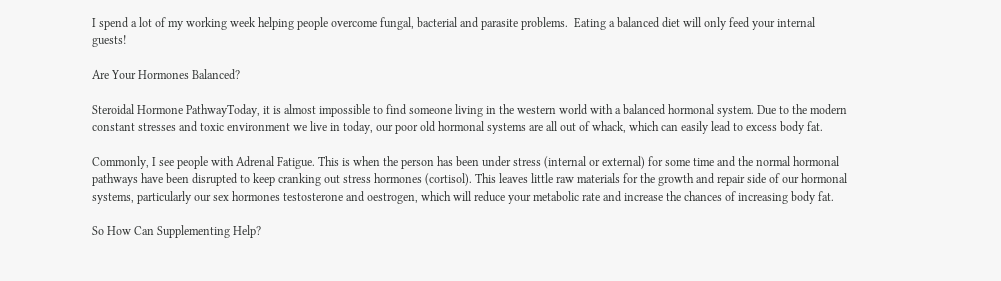I spend a lot of my working week helping people overcome fungal, bacterial and parasite problems.  Eating a balanced diet will only feed your internal guests!

Are Your Hormones Balanced?

Steroidal Hormone PathwayToday, it is almost impossible to find someone living in the western world with a balanced hormonal system. Due to the modern constant stresses and toxic environment we live in today, our poor old hormonal systems are all out of whack, which can easily lead to excess body fat.

Commonly, I see people with Adrenal Fatigue. This is when the person has been under stress (internal or external) for some time and the normal hormonal pathways have been disrupted to keep cranking out stress hormones (cortisol). This leaves little raw materials for the growth and repair side of our hormonal systems, particularly our sex hormones testosterone and oestrogen, which will reduce your metabolic rate and increase the chances of increasing body fat.

So How Can Supplementing Help?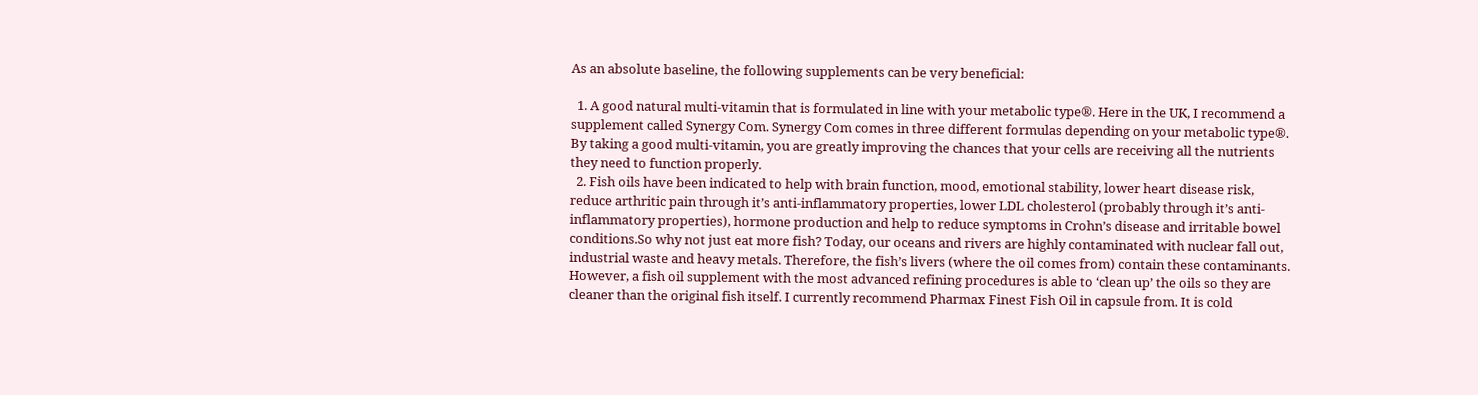As an absolute baseline, the following supplements can be very beneficial:

  1. A good natural multi-vitamin that is formulated in line with your metabolic type®. Here in the UK, I recommend a supplement called Synergy Com. Synergy Com comes in three different formulas depending on your metabolic type®. By taking a good multi-vitamin, you are greatly improving the chances that your cells are receiving all the nutrients they need to function properly.
  2. Fish oils have been indicated to help with brain function, mood, emotional stability, lower heart disease risk, reduce arthritic pain through it’s anti-inflammatory properties, lower LDL cholesterol (probably through it’s anti-inflammatory properties), hormone production and help to reduce symptoms in Crohn’s disease and irritable bowel conditions.So why not just eat more fish? Today, our oceans and rivers are highly contaminated with nuclear fall out, industrial waste and heavy metals. Therefore, the fish’s livers (where the oil comes from) contain these contaminants. However, a fish oil supplement with the most advanced refining procedures is able to ‘clean up’ the oils so they are cleaner than the original fish itself. I currently recommend Pharmax Finest Fish Oil in capsule from. It is cold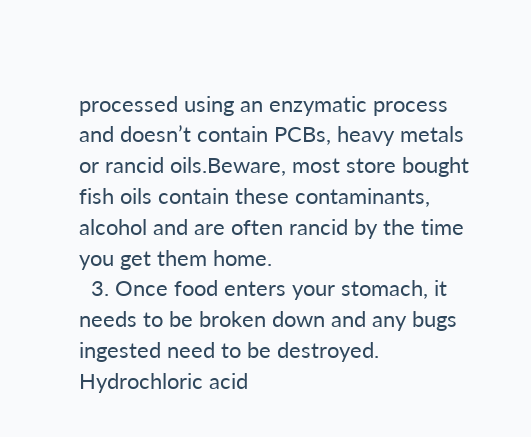processed using an enzymatic process and doesn’t contain PCBs, heavy metals or rancid oils.Beware, most store bought fish oils contain these contaminants, alcohol and are often rancid by the time you get them home.
  3. Once food enters your stomach, it needs to be broken down and any bugs ingested need to be destroyed. Hydrochloric acid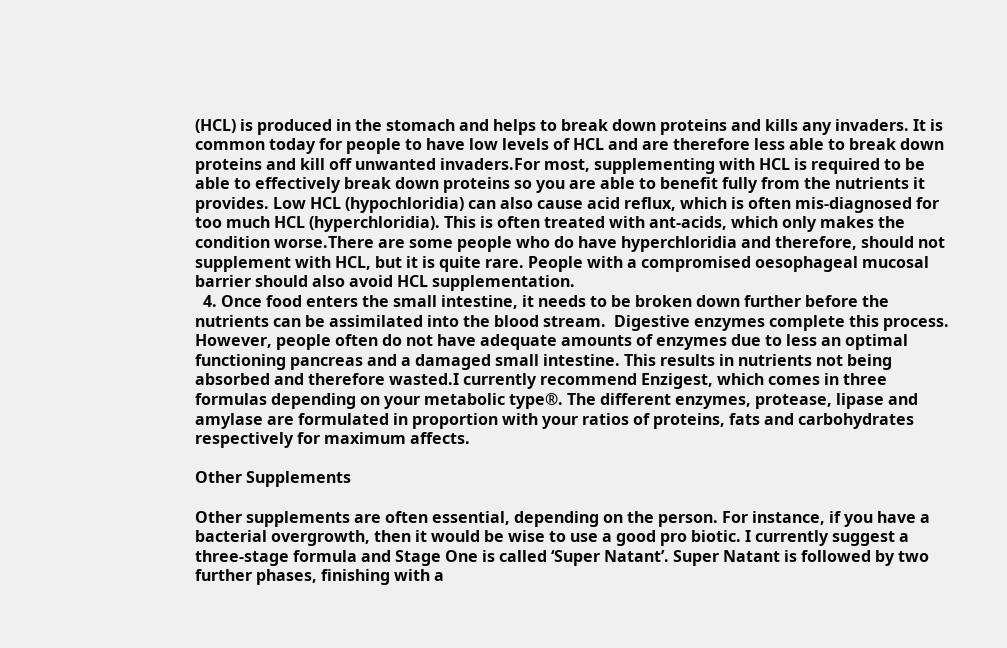(HCL) is produced in the stomach and helps to break down proteins and kills any invaders. It is common today for people to have low levels of HCL and are therefore less able to break down proteins and kill off unwanted invaders.For most, supplementing with HCL is required to be able to effectively break down proteins so you are able to benefit fully from the nutrients it provides. Low HCL (hypochloridia) can also cause acid reflux, which is often mis-diagnosed for too much HCL (hyperchloridia). This is often treated with ant-acids, which only makes the condition worse.There are some people who do have hyperchloridia and therefore, should not supplement with HCL, but it is quite rare. People with a compromised oesophageal mucosal barrier should also avoid HCL supplementation.
  4. Once food enters the small intestine, it needs to be broken down further before the nutrients can be assimilated into the blood stream.  Digestive enzymes complete this process. However, people often do not have adequate amounts of enzymes due to less an optimal functioning pancreas and a damaged small intestine. This results in nutrients not being absorbed and therefore wasted.I currently recommend Enzigest, which comes in three formulas depending on your metabolic type®. The different enzymes, protease, lipase and amylase are formulated in proportion with your ratios of proteins, fats and carbohydrates respectively for maximum affects.

Other Supplements

Other supplements are often essential, depending on the person. For instance, if you have a bacterial overgrowth, then it would be wise to use a good pro biotic. I currently suggest a three-stage formula and Stage One is called ‘Super Natant’. Super Natant is followed by two further phases, finishing with a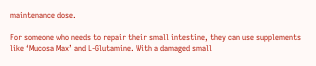maintenance dose.

For someone who needs to repair their small intestine, they can use supplements like ‘Mucosa Max’ and L-Glutamine. With a damaged small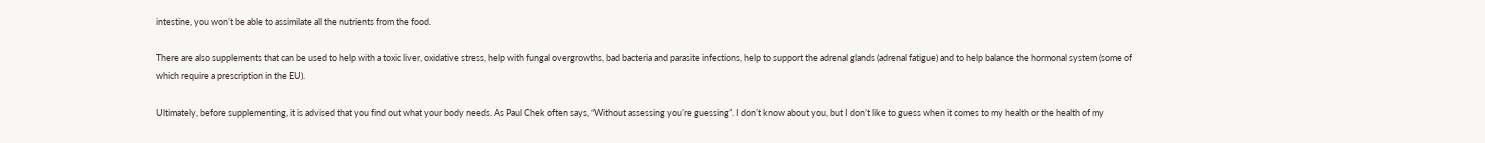intestine, you won’t be able to assimilate all the nutrients from the food.

There are also supplements that can be used to help with a toxic liver, oxidative stress, help with fungal overgrowths, bad bacteria and parasite infections, help to support the adrenal glands (adrenal fatigue) and to help balance the hormonal system (some of which require a prescription in the EU).

Ultimately, before supplementing, it is advised that you find out what your body needs. As Paul Chek often says, “Without assessing you’re guessing”. I don’t know about you, but I don’t like to guess when it comes to my health or the health of my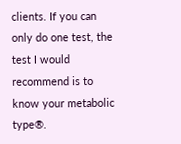clients. If you can only do one test, the test I would recommend is to know your metabolic type®.